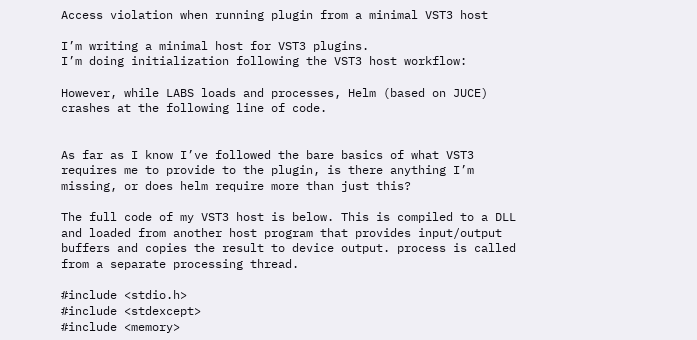Access violation when running plugin from a minimal VST3 host

I’m writing a minimal host for VST3 plugins.
I’m doing initialization following the VST3 host workflow:

However, while LABS loads and processes, Helm (based on JUCE) crashes at the following line of code.


As far as I know I’ve followed the bare basics of what VST3 requires me to provide to the plugin, is there anything I’m missing, or does helm require more than just this?

The full code of my VST3 host is below. This is compiled to a DLL and loaded from another host program that provides input/output buffers and copies the result to device output. process is called from a separate processing thread.

#include <stdio.h>
#include <stdexcept>
#include <memory>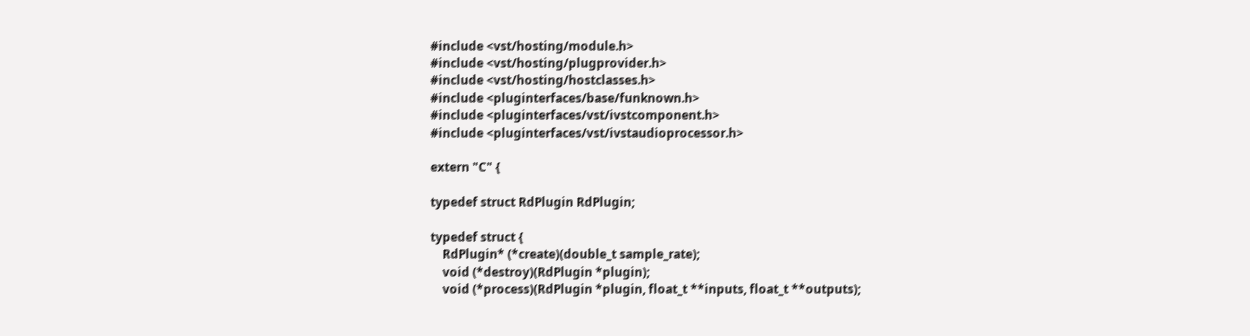#include <vst/hosting/module.h>
#include <vst/hosting/plugprovider.h>
#include <vst/hosting/hostclasses.h>
#include <pluginterfaces/base/funknown.h>
#include <pluginterfaces/vst/ivstcomponent.h>
#include <pluginterfaces/vst/ivstaudioprocessor.h>

extern "C" {

typedef struct RdPlugin RdPlugin;

typedef struct {
    RdPlugin* (*create)(double_t sample_rate);
    void (*destroy)(RdPlugin *plugin);
    void (*process)(RdPlugin *plugin, float_t **inputs, float_t **outputs);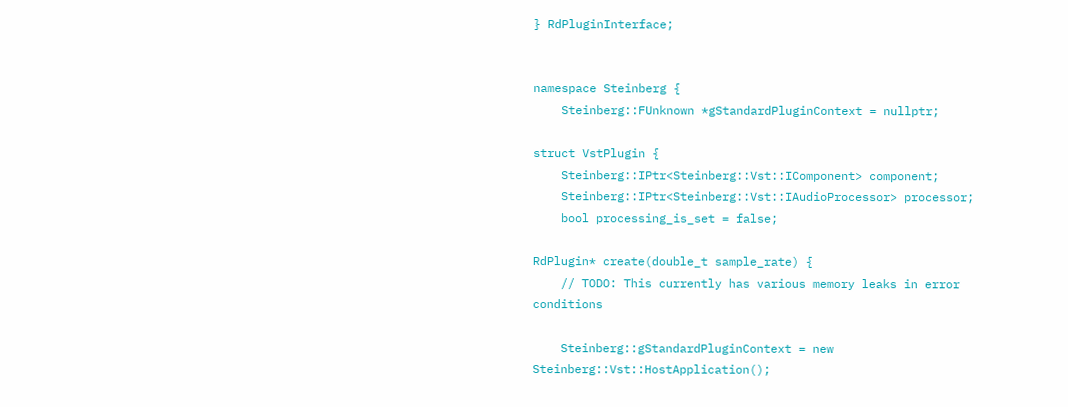} RdPluginInterface;


namespace Steinberg {
    Steinberg::FUnknown *gStandardPluginContext = nullptr;

struct VstPlugin {
    Steinberg::IPtr<Steinberg::Vst::IComponent> component;
    Steinberg::IPtr<Steinberg::Vst::IAudioProcessor> processor;
    bool processing_is_set = false;

RdPlugin* create(double_t sample_rate) {
    // TODO: This currently has various memory leaks in error conditions

    Steinberg::gStandardPluginContext = new Steinberg::Vst::HostApplication();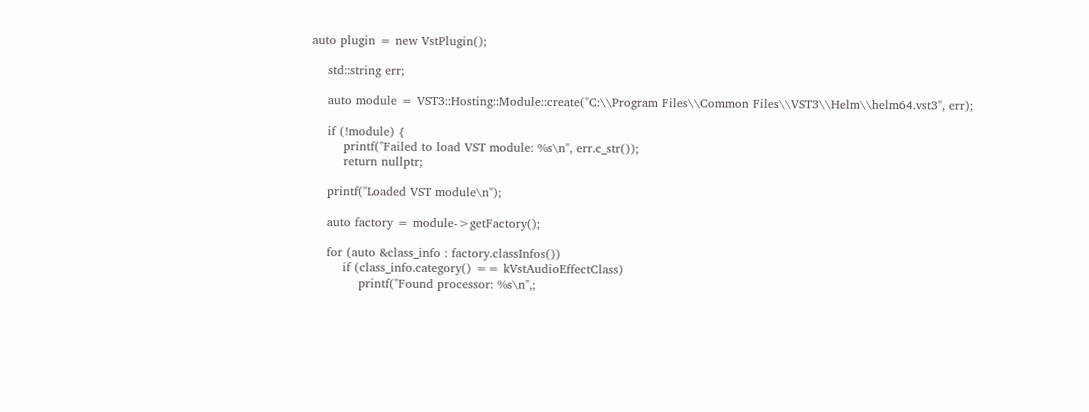auto plugin = new VstPlugin();

    std::string err;

    auto module = VST3::Hosting::Module::create("C:\\Program Files\\Common Files\\VST3\\Helm\\helm64.vst3", err);

    if (!module) {
        printf("Failed to load VST module: %s\n", err.c_str());
        return nullptr;

    printf("Loaded VST module\n");

    auto factory = module->getFactory();

    for (auto &class_info : factory.classInfos())
        if (class_info.category() == kVstAudioEffectClass)
            printf("Found processor: %s\n",;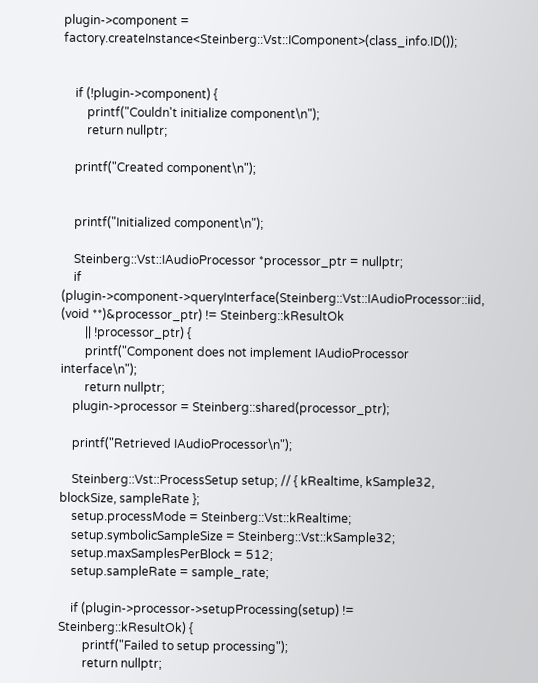plugin->component = factory.createInstance<Steinberg::Vst::IComponent>(class_info.ID());


    if (!plugin->component) {
        printf("Couldn't initialize component\n");
        return nullptr;

    printf("Created component\n");


    printf("Initialized component\n");

    Steinberg::Vst::IAudioProcessor *processor_ptr = nullptr;
    if (plugin->component->queryInterface(Steinberg::Vst::IAudioProcessor::iid, (void **)&processor_ptr) != Steinberg::kResultOk
        || !processor_ptr) {
        printf("Component does not implement IAudioProcessor interface\n");
        return nullptr;
    plugin->processor = Steinberg::shared(processor_ptr);

    printf("Retrieved IAudioProcessor\n");

    Steinberg::Vst::ProcessSetup setup; // { kRealtime, kSample32, blockSize, sampleRate };
    setup.processMode = Steinberg::Vst::kRealtime;
    setup.symbolicSampleSize = Steinberg::Vst::kSample32;
    setup.maxSamplesPerBlock = 512;
    setup.sampleRate = sample_rate;

    if (plugin->processor->setupProcessing(setup) != Steinberg::kResultOk) {
        printf("Failed to setup processing");
        return nullptr;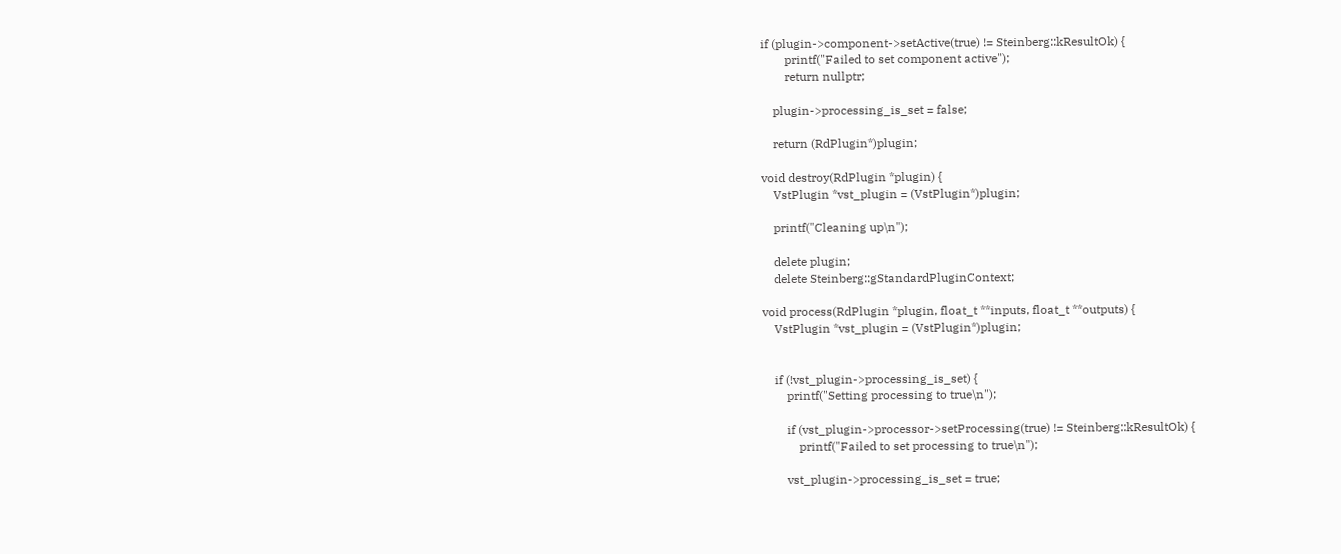if (plugin->component->setActive(true) != Steinberg::kResultOk) {
        printf("Failed to set component active");
        return nullptr;

    plugin->processing_is_set = false;

    return (RdPlugin*)plugin;

void destroy(RdPlugin *plugin) {
    VstPlugin *vst_plugin = (VstPlugin*)plugin;

    printf("Cleaning up\n");

    delete plugin;
    delete Steinberg::gStandardPluginContext;

void process(RdPlugin *plugin, float_t **inputs, float_t **outputs) {
    VstPlugin *vst_plugin = (VstPlugin*)plugin;


    if (!vst_plugin->processing_is_set) {
        printf("Setting processing to true\n");

        if (vst_plugin->processor->setProcessing(true) != Steinberg::kResultOk) {
            printf("Failed to set processing to true\n");

        vst_plugin->processing_is_set = true;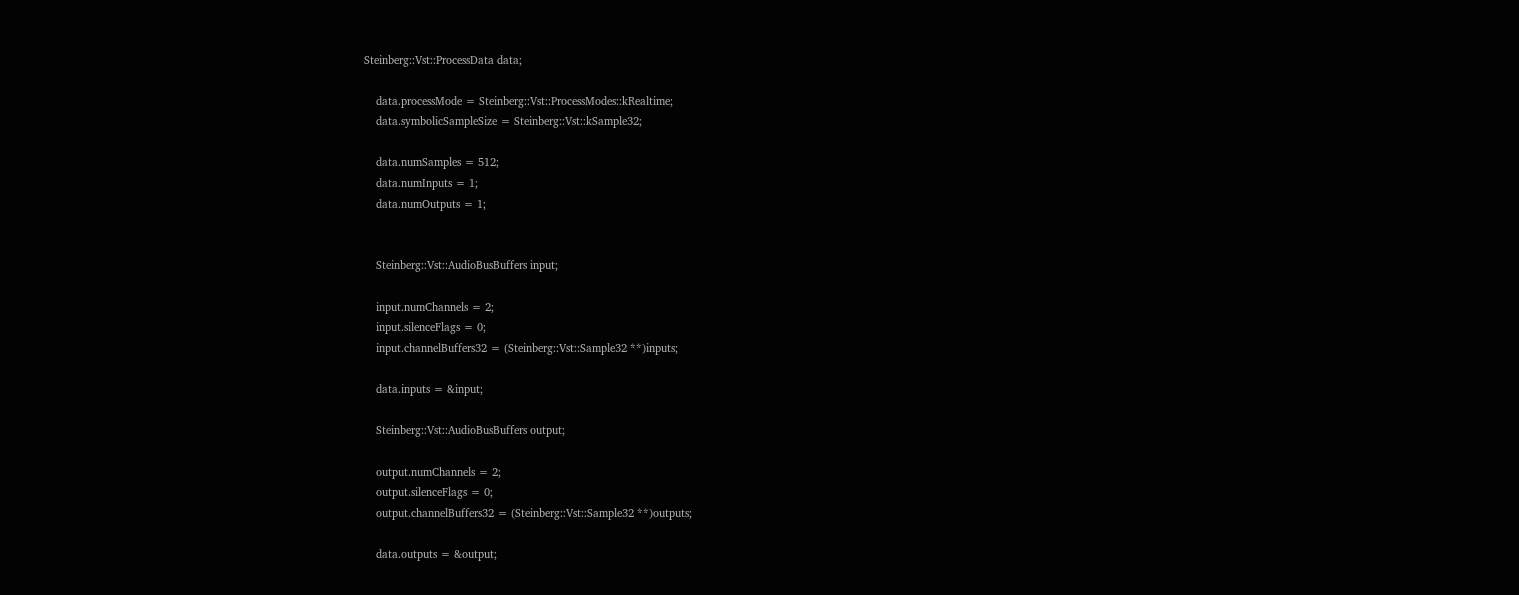Steinberg::Vst::ProcessData data;

    data.processMode = Steinberg::Vst::ProcessModes::kRealtime;
    data.symbolicSampleSize = Steinberg::Vst::kSample32;

    data.numSamples = 512;
    data.numInputs = 1;
    data.numOutputs = 1;


    Steinberg::Vst::AudioBusBuffers input;

    input.numChannels = 2;
    input.silenceFlags = 0;
    input.channelBuffers32 = (Steinberg::Vst::Sample32 **)inputs;

    data.inputs = &input;

    Steinberg::Vst::AudioBusBuffers output;

    output.numChannels = 2;
    output.silenceFlags = 0;
    output.channelBuffers32 = (Steinberg::Vst::Sample32 **)outputs;

    data.outputs = &output;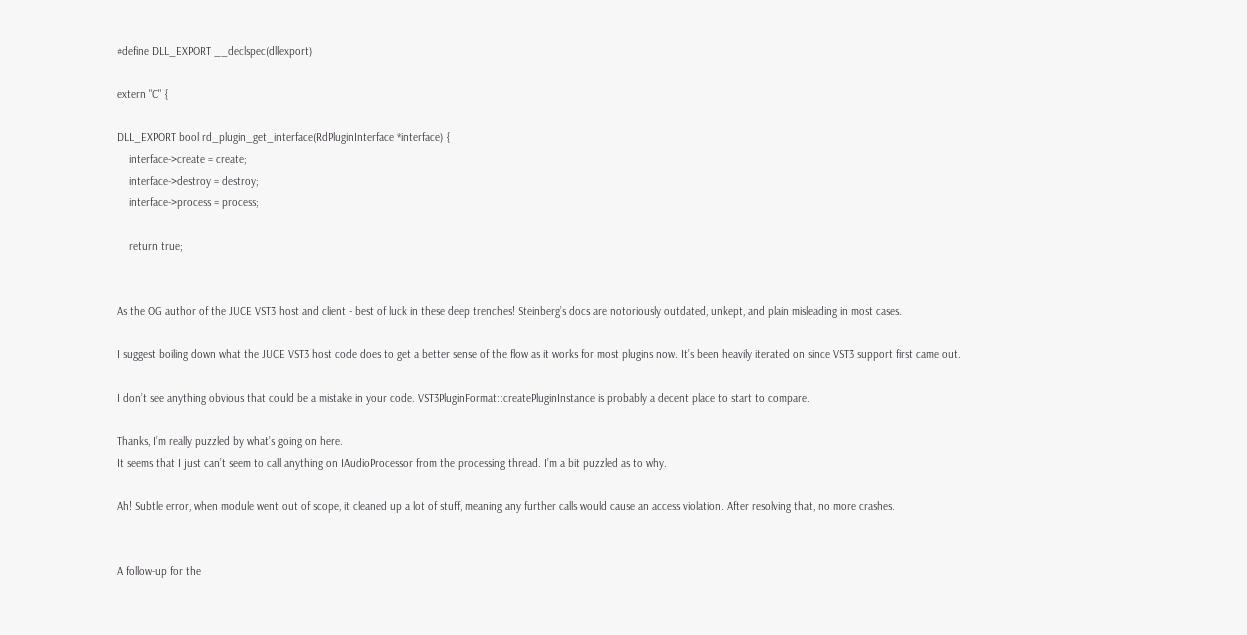#define DLL_EXPORT __declspec(dllexport)

extern "C" {

DLL_EXPORT bool rd_plugin_get_interface(RdPluginInterface *interface) {
    interface->create = create;
    interface->destroy = destroy;
    interface->process = process;

    return true;


As the OG author of the JUCE VST3 host and client - best of luck in these deep trenches! Steinberg’s docs are notoriously outdated, unkept, and plain misleading in most cases.

I suggest boiling down what the JUCE VST3 host code does to get a better sense of the flow as it works for most plugins now. It’s been heavily iterated on since VST3 support first came out.

I don’t see anything obvious that could be a mistake in your code. VST3PluginFormat::createPluginInstance is probably a decent place to start to compare.

Thanks, I’m really puzzled by what’s going on here.
It seems that I just can’t seem to call anything on IAudioProcessor from the processing thread. I’m a bit puzzled as to why.

Ah! Subtle error, when module went out of scope, it cleaned up a lot of stuff, meaning any further calls would cause an access violation. After resolving that, no more crashes.


A follow-up for the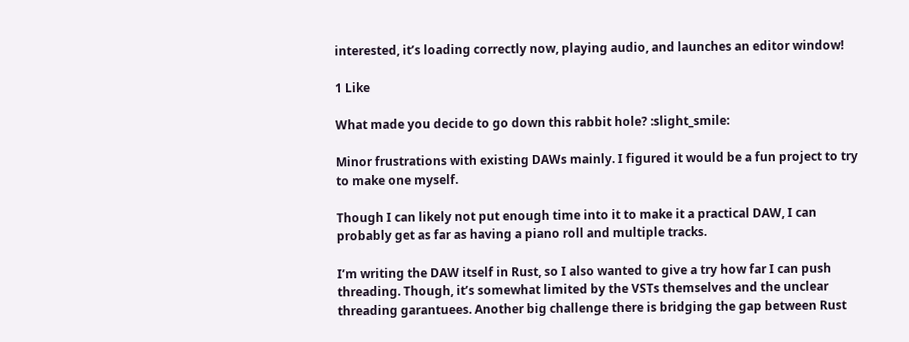interested, it’s loading correctly now, playing audio, and launches an editor window!

1 Like

What made you decide to go down this rabbit hole? :slight_smile:

Minor frustrations with existing DAWs mainly. I figured it would be a fun project to try to make one myself.

Though I can likely not put enough time into it to make it a practical DAW, I can probably get as far as having a piano roll and multiple tracks.

I’m writing the DAW itself in Rust, so I also wanted to give a try how far I can push threading. Though, it’s somewhat limited by the VSTs themselves and the unclear threading garantuees. Another big challenge there is bridging the gap between Rust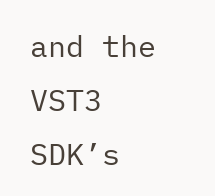and the VST3 SDK’s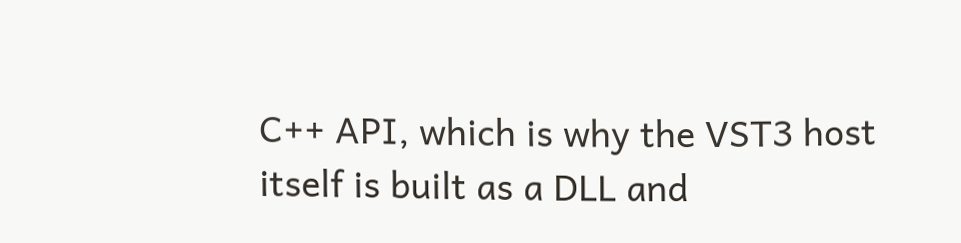C++ API, which is why the VST3 host itself is built as a DLL and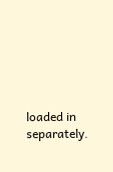loaded in separately.